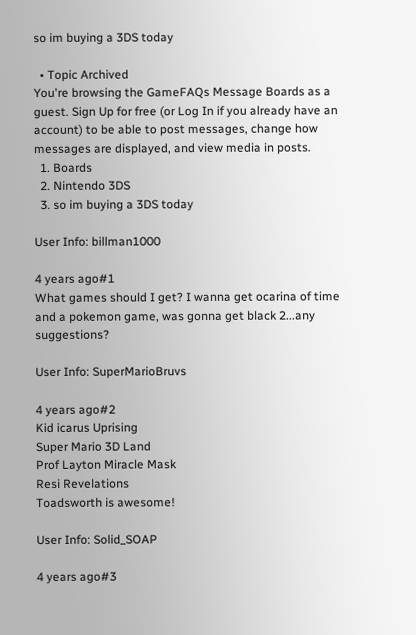so im buying a 3DS today

  • Topic Archived
You're browsing the GameFAQs Message Boards as a guest. Sign Up for free (or Log In if you already have an account) to be able to post messages, change how messages are displayed, and view media in posts.
  1. Boards
  2. Nintendo 3DS
  3. so im buying a 3DS today

User Info: billman1000

4 years ago#1
What games should I get? I wanna get ocarina of time and a pokemon game, was gonna get black 2...any suggestions?

User Info: SuperMarioBruvs

4 years ago#2
Kid icarus Uprising
Super Mario 3D Land
Prof Layton Miracle Mask
Resi Revelations
Toadsworth is awesome!

User Info: Solid_SOAP

4 years ago#3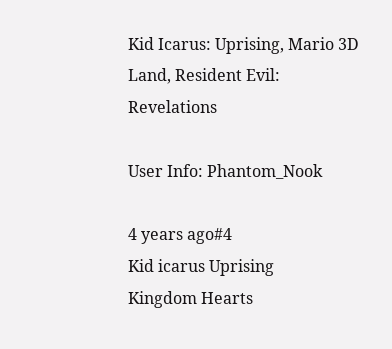Kid Icarus: Uprising, Mario 3D Land, Resident Evil: Revelations

User Info: Phantom_Nook

4 years ago#4
Kid icarus Uprising
Kingdom Hearts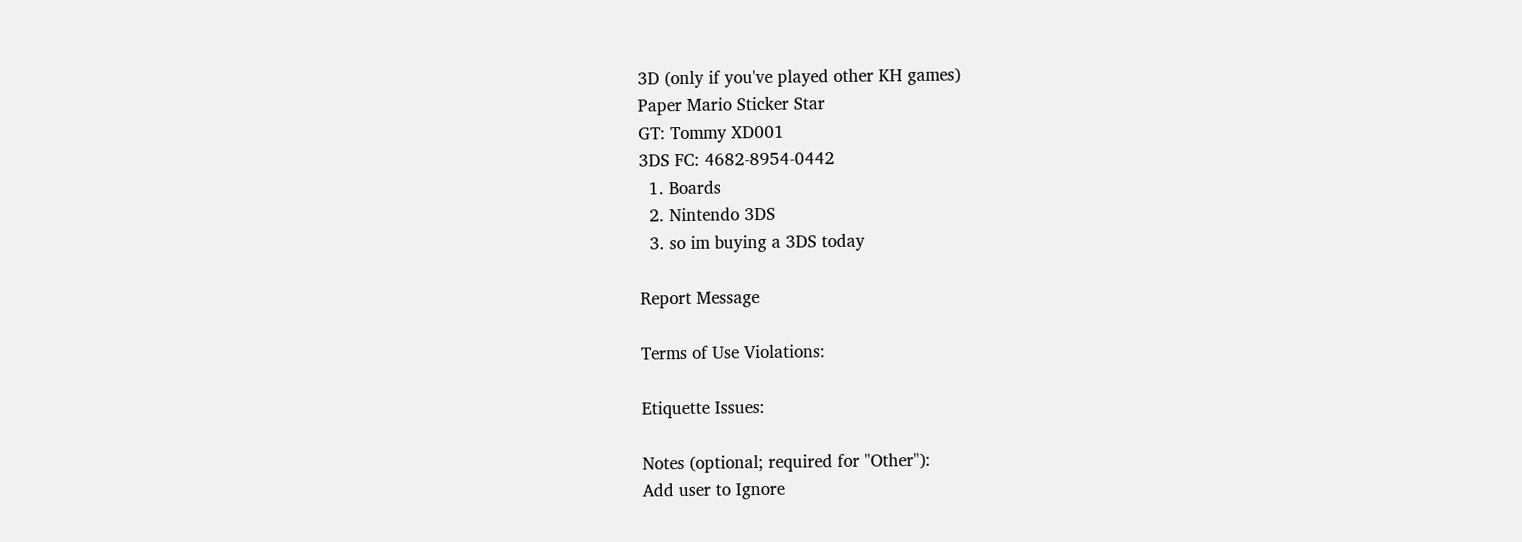3D (only if you've played other KH games)
Paper Mario Sticker Star
GT: Tommy XD001
3DS FC: 4682-8954-0442
  1. Boards
  2. Nintendo 3DS
  3. so im buying a 3DS today

Report Message

Terms of Use Violations:

Etiquette Issues:

Notes (optional; required for "Other"):
Add user to Ignore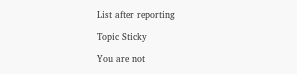List after reporting

Topic Sticky

You are not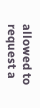allowed to request a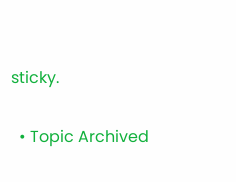sticky.

  • Topic Archived